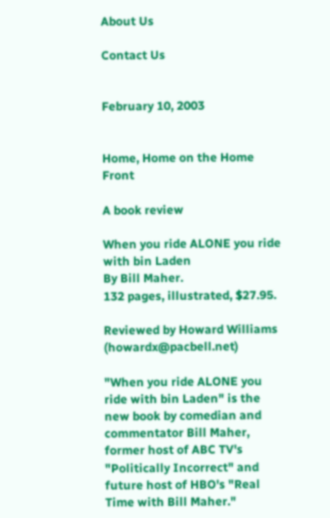About Us

Contact Us


February 10, 2003


Home, Home on the Home Front

A book review

When you ride ALONE you ride with bin Laden
By Bill Maher.
132 pages, illustrated, $27.95.

Reviewed by Howard Williams (howardx@pacbell.net)

"When you ride ALONE you ride with bin Laden" is the new book by comedian and commentator Bill Maher, former host of ABC TV's "Politically Incorrect" and future host of HBO's "Real Time with Bill Maher."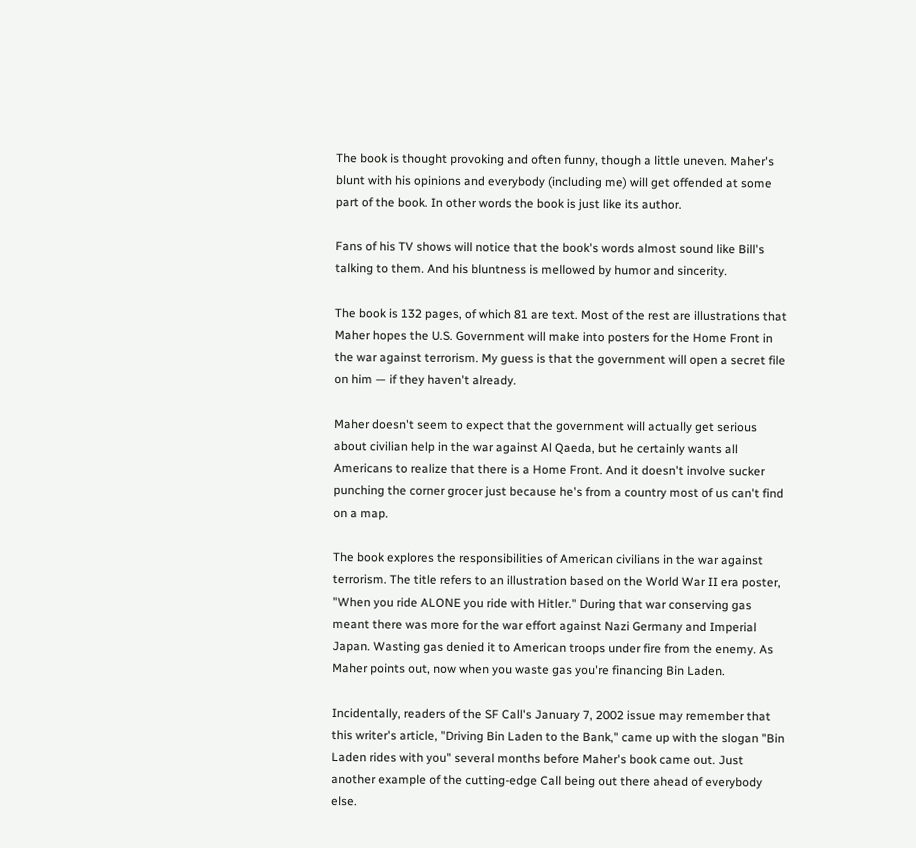The book is thought provoking and often funny, though a little uneven. Maher's blunt with his opinions and everybody (including me) will get offended at some part of the book. In other words the book is just like its author.

Fans of his TV shows will notice that the book's words almost sound like Bill's talking to them. And his bluntness is mellowed by humor and sincerity.

The book is 132 pages, of which 81 are text. Most of the rest are illustrations that Maher hopes the U.S. Government will make into posters for the Home Front in the war against terrorism. My guess is that the government will open a secret file on him — if they haven't already.

Maher doesn't seem to expect that the government will actually get serious about civilian help in the war against Al Qaeda, but he certainly wants all Americans to realize that there is a Home Front. And it doesn't involve sucker punching the corner grocer just because he's from a country most of us can't find on a map.

The book explores the responsibilities of American civilians in the war against terrorism. The title refers to an illustration based on the World War II era poster, "When you ride ALONE you ride with Hitler." During that war conserving gas meant there was more for the war effort against Nazi Germany and Imperial Japan. Wasting gas denied it to American troops under fire from the enemy. As Maher points out, now when you waste gas you're financing Bin Laden.

Incidentally, readers of the SF Call's January 7, 2002 issue may remember that this writer's article, "Driving Bin Laden to the Bank," came up with the slogan "Bin Laden rides with you" several months before Maher's book came out. Just another example of the cutting-edge Call being out there ahead of everybody else.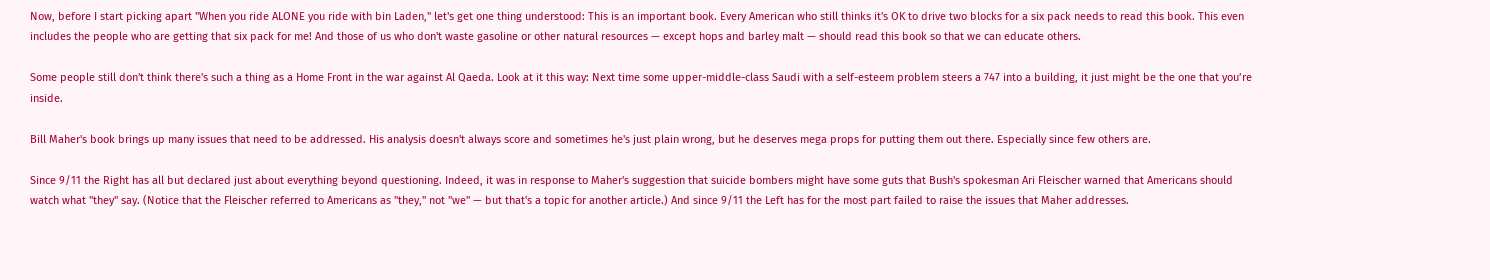Now, before I start picking apart "When you ride ALONE you ride with bin Laden," let's get one thing understood: This is an important book. Every American who still thinks it's OK to drive two blocks for a six pack needs to read this book. This even includes the people who are getting that six pack for me! And those of us who don't waste gasoline or other natural resources — except hops and barley malt — should read this book so that we can educate others.

Some people still don't think there's such a thing as a Home Front in the war against Al Qaeda. Look at it this way: Next time some upper-middle-class Saudi with a self-esteem problem steers a 747 into a building, it just might be the one that you’re inside.

Bill Maher's book brings up many issues that need to be addressed. His analysis doesn't always score and sometimes he's just plain wrong, but he deserves mega props for putting them out there. Especially since few others are.

Since 9/11 the Right has all but declared just about everything beyond questioning. Indeed, it was in response to Maher's suggestion that suicide bombers might have some guts that Bush's spokesman Ari Fleischer warned that Americans should watch what "they" say. (Notice that the Fleischer referred to Americans as "they," not "we" — but that's a topic for another article.) And since 9/11 the Left has for the most part failed to raise the issues that Maher addresses.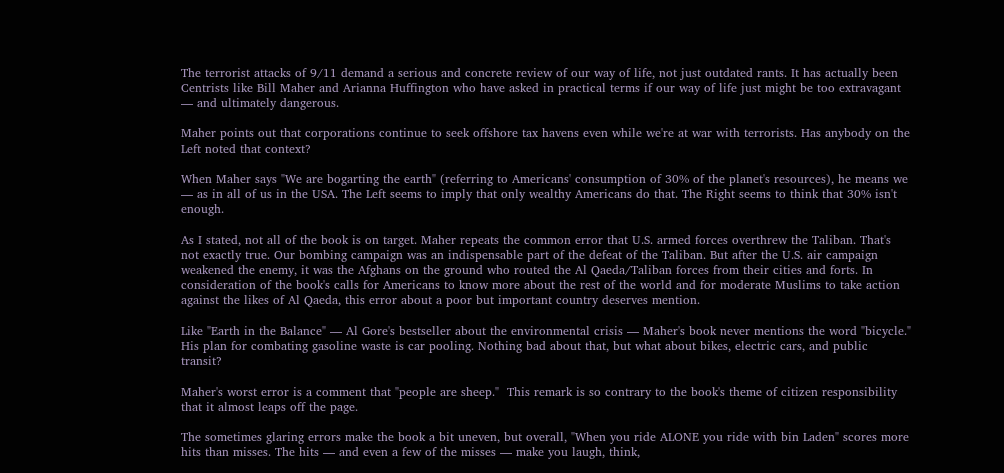The terrorist attacks of 9/11 demand a serious and concrete review of our way of life, not just outdated rants. It has actually been Centrists like Bill Maher and Arianna Huffington who have asked in practical terms if our way of life just might be too extravagant — and ultimately dangerous.

Maher points out that corporations continue to seek offshore tax havens even while we're at war with terrorists. Has anybody on the Left noted that context?

When Maher says "We are bogarting the earth" (referring to Americans' consumption of 30% of the planet's resources), he means we — as in all of us in the USA. The Left seems to imply that only wealthy Americans do that. The Right seems to think that 30% isn't enough.

As I stated, not all of the book is on target. Maher repeats the common error that U.S. armed forces overthrew the Taliban. That's not exactly true. Our bombing campaign was an indispensable part of the defeat of the Taliban. But after the U.S. air campaign weakened the enemy, it was the Afghans on the ground who routed the Al Qaeda/Taliban forces from their cities and forts. In consideration of the book's calls for Americans to know more about the rest of the world and for moderate Muslims to take action against the likes of Al Qaeda, this error about a poor but important country deserves mention.

Like "Earth in the Balance" — Al Gore's bestseller about the environmental crisis — Maher's book never mentions the word "bicycle." His plan for combating gasoline waste is car pooling. Nothing bad about that, but what about bikes, electric cars, and public transit?

Maher's worst error is a comment that "people are sheep."  This remark is so contrary to the book's theme of citizen responsibility that it almost leaps off the page.

The sometimes glaring errors make the book a bit uneven, but overall, "When you ride ALONE you ride with bin Laden" scores more hits than misses. The hits — and even a few of the misses — make you laugh, think,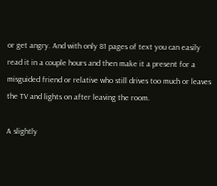or get angry. And with only 81 pages of text you can easily read it in a couple hours and then make it a present for a misguided friend or relative who still drives too much or leaves the TV and lights on after leaving the room.

A slightly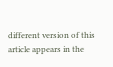different version of this article appears in the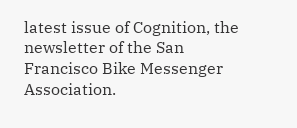latest issue of Cognition, the newsletter of the San Francisco Bike Messenger Association.